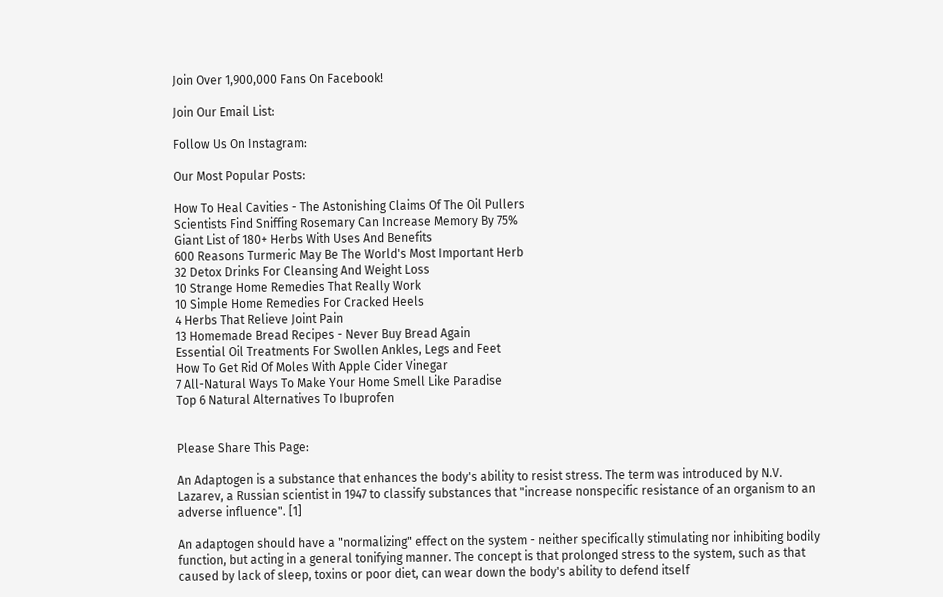Join Over 1,900,000 Fans On Facebook!

Join Our Email List:

Follow Us On Instagram:

Our Most Popular Posts:

How To Heal Cavities - The Astonishing Claims Of The Oil Pullers
Scientists Find Sniffing Rosemary Can Increase Memory By 75%
Giant List of 180+ Herbs With Uses And Benefits
600 Reasons Turmeric May Be The World's Most Important Herb
32 Detox Drinks For Cleansing And Weight Loss
10 Strange Home Remedies That Really Work
10 Simple Home Remedies For Cracked Heels
4 Herbs That Relieve Joint Pain
13 Homemade Bread Recipes - Never Buy Bread Again
Essential Oil Treatments For Swollen Ankles, Legs and Feet
How To Get Rid Of Moles With Apple Cider Vinegar
7 All-Natural Ways To Make Your Home Smell Like Paradise
Top 6 Natural Alternatives To Ibuprofen


Please Share This Page:

An Adaptogen is a substance that enhances the body's ability to resist stress. The term was introduced by N.V. Lazarev, a Russian scientist in 1947 to classify substances that "increase nonspecific resistance of an organism to an adverse influence". [1]

An adaptogen should have a "normalizing" effect on the system - neither specifically stimulating nor inhibiting bodily function, but acting in a general tonifying manner. The concept is that prolonged stress to the system, such as that caused by lack of sleep, toxins or poor diet, can wear down the body's ability to defend itself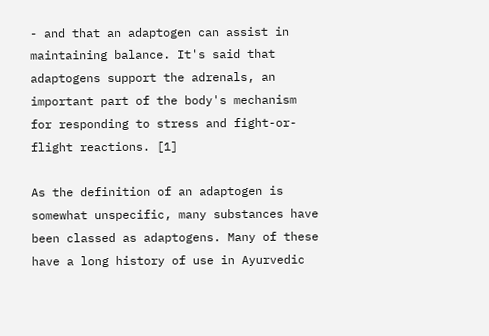- and that an adaptogen can assist in maintaining balance. It's said that adaptogens support the adrenals, an important part of the body's mechanism for responding to stress and fight-or-flight reactions. [1]

As the definition of an adaptogen is somewhat unspecific, many substances have been classed as adaptogens. Many of these have a long history of use in Ayurvedic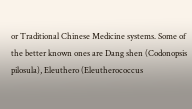or Traditional Chinese Medicine systems. Some of the better known ones are Dang shen (Codonopsis pilosula), Eleuthero (Eleutherococcus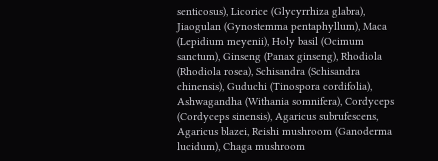senticosus), Licorice (Glycyrrhiza glabra), Jiaogulan (Gynostemma pentaphyllum), Maca (Lepidium meyenii), Holy basil (Ocimum sanctum), Ginseng (Panax ginseng), Rhodiola (Rhodiola rosea), Schisandra (Schisandra chinensis), Guduchi (Tinospora cordifolia), Ashwagandha (Withania somnifera), Cordyceps (Cordyceps sinensis), Agaricus subrufescens, Agaricus blazei, Reishi mushroom (Ganoderma lucidum), Chaga mushroom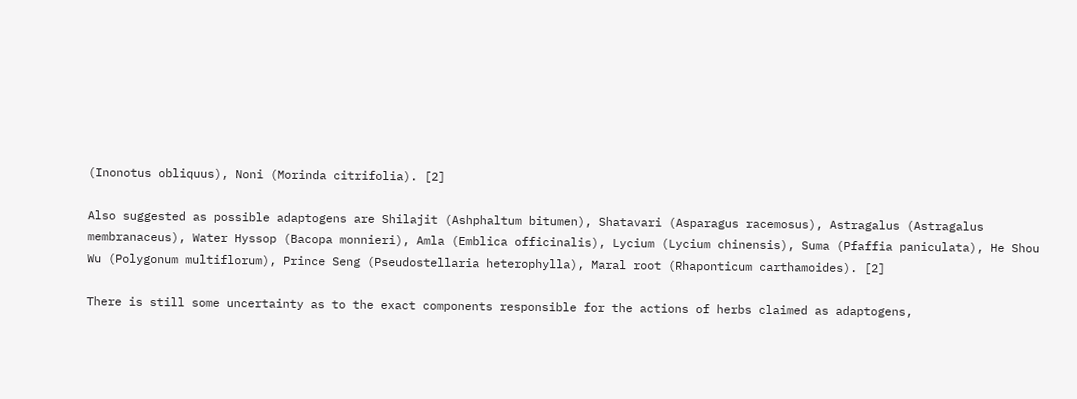(Inonotus obliquus), Noni (Morinda citrifolia). [2]

Also suggested as possible adaptogens are Shilajit (Ashphaltum bitumen), Shatavari (Asparagus racemosus), Astragalus (Astragalus membranaceus), Water Hyssop (Bacopa monnieri), Amla (Emblica officinalis), Lycium (Lycium chinensis), Suma (Pfaffia paniculata), He Shou Wu (Polygonum multiflorum), Prince Seng (Pseudostellaria heterophylla), Maral root (Rhaponticum carthamoides). [2]

There is still some uncertainty as to the exact components responsible for the actions of herbs claimed as adaptogens,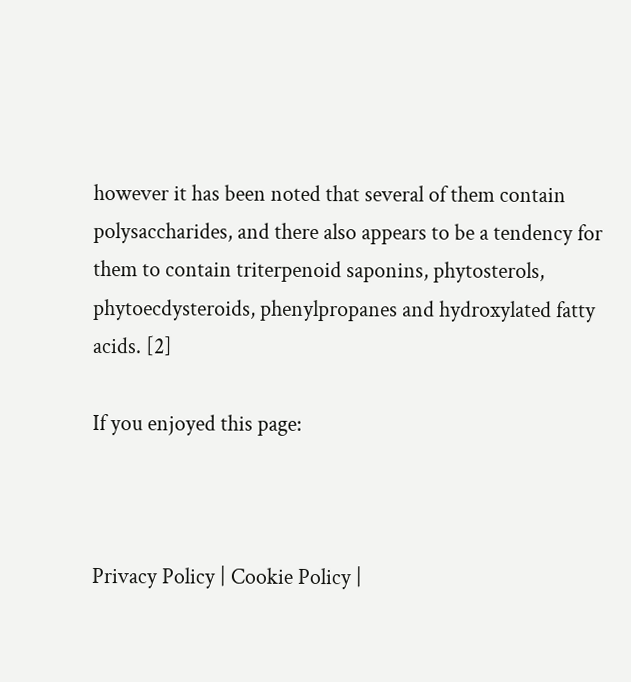however it has been noted that several of them contain polysaccharides, and there also appears to be a tendency for them to contain triterpenoid saponins, phytosterols, phytoecdysteroids, phenylpropanes and hydroxylated fatty acids. [2]

If you enjoyed this page:



Privacy Policy | Cookie Policy |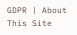GDPR | About This Site